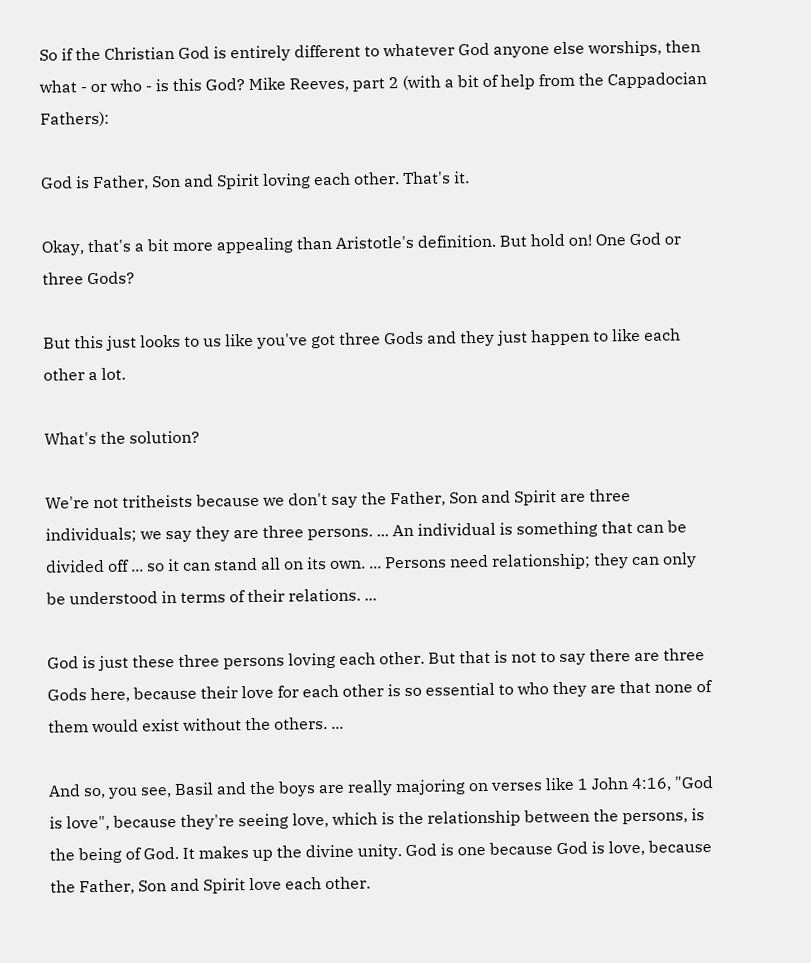So if the Christian God is entirely different to whatever God anyone else worships, then what - or who - is this God? Mike Reeves, part 2 (with a bit of help from the Cappadocian Fathers):

God is Father, Son and Spirit loving each other. That's it.

Okay, that's a bit more appealing than Aristotle's definition. But hold on! One God or three Gods?

But this just looks to us like you've got three Gods and they just happen to like each other a lot.

What's the solution?

We're not tritheists because we don't say the Father, Son and Spirit are three individuals; we say they are three persons. ... An individual is something that can be divided off ... so it can stand all on its own. ... Persons need relationship; they can only be understood in terms of their relations. ...

God is just these three persons loving each other. But that is not to say there are three Gods here, because their love for each other is so essential to who they are that none of them would exist without the others. ...

And so, you see, Basil and the boys are really majoring on verses like 1 John 4:16, "God is love", because they're seeing love, which is the relationship between the persons, is the being of God. It makes up the divine unity. God is one because God is love, because the Father, Son and Spirit love each other.